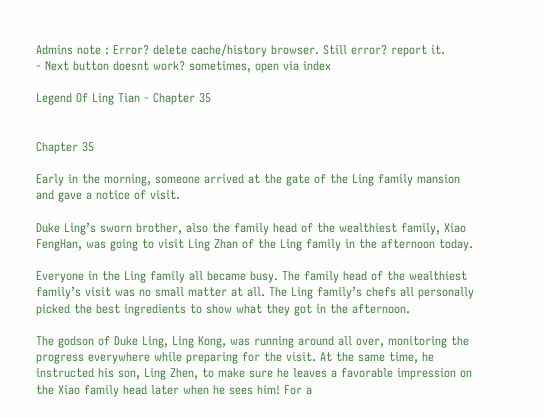Admins note : Error? delete cache/history browser. Still error? report it.
- Next button doesnt work? sometimes, open via index

Legend Of Ling Tian - Chapter 35


Chapter 35

Early in the morning, someone arrived at the gate of the Ling family mansion and gave a notice of visit.

Duke Ling’s sworn brother, also the family head of the wealthiest family, Xiao FengHan, was going to visit Ling Zhan of the Ling family in the afternoon today.

Everyone in the Ling family all became busy. The family head of the wealthiest family’s visit was no small matter at all. The Ling family’s chefs all personally picked the best ingredients to show what they got in the afternoon.

The godson of Duke Ling, Ling Kong, was running around all over, monitoring the progress everywhere while preparing for the visit. At the same time, he instructed his son, Ling Zhen, to make sure he leaves a favorable impression on the Xiao family head later when he sees him! For a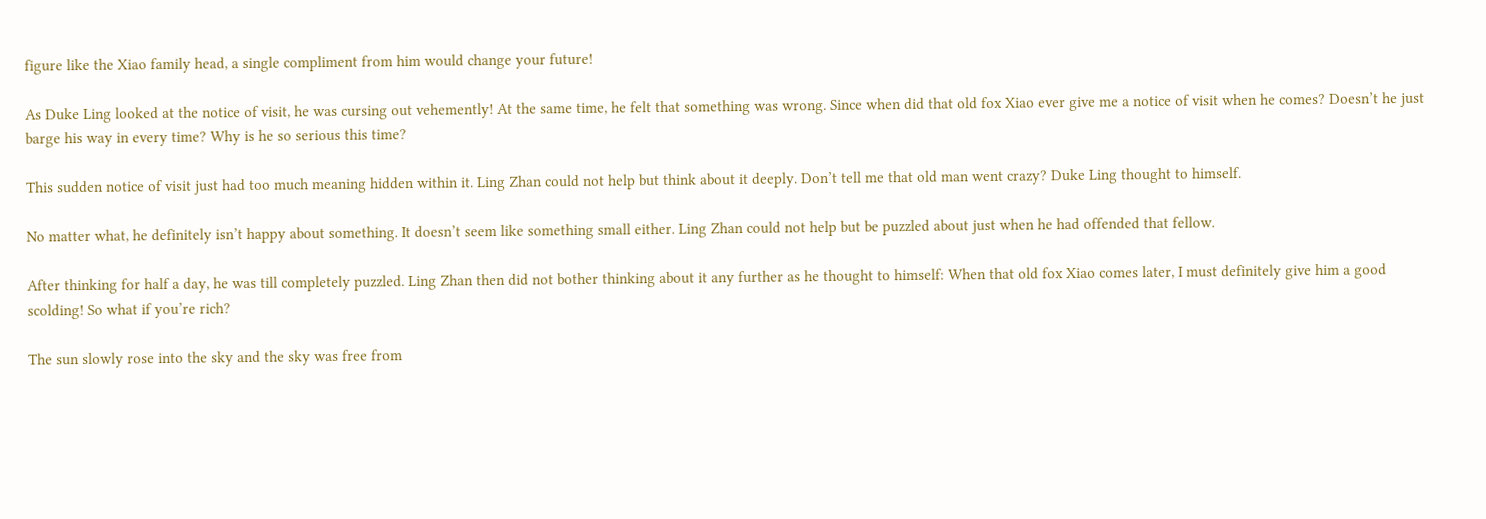figure like the Xiao family head, a single compliment from him would change your future!

As Duke Ling looked at the notice of visit, he was cursing out vehemently! At the same time, he felt that something was wrong. Since when did that old fox Xiao ever give me a notice of visit when he comes? Doesn’t he just barge his way in every time? Why is he so serious this time?

This sudden notice of visit just had too much meaning hidden within it. Ling Zhan could not help but think about it deeply. Don’t tell me that old man went crazy? Duke Ling thought to himself.

No matter what, he definitely isn’t happy about something. It doesn’t seem like something small either. Ling Zhan could not help but be puzzled about just when he had offended that fellow.

After thinking for half a day, he was till completely puzzled. Ling Zhan then did not bother thinking about it any further as he thought to himself: When that old fox Xiao comes later, I must definitely give him a good scolding! So what if you’re rich?

The sun slowly rose into the sky and the sky was free from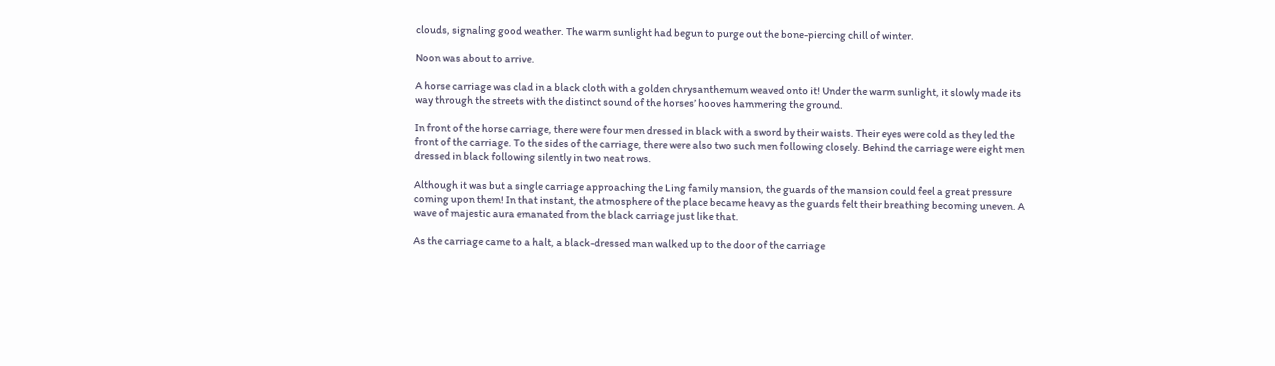clouds, signaling good weather. The warm sunlight had begun to purge out the bone-piercing chill of winter.

Noon was about to arrive.

A horse carriage was clad in a black cloth with a golden chrysanthemum weaved onto it! Under the warm sunlight, it slowly made its way through the streets with the distinct sound of the horses’ hooves hammering the ground.

In front of the horse carriage, there were four men dressed in black with a sword by their waists. Their eyes were cold as they led the front of the carriage. To the sides of the carriage, there were also two such men following closely. Behind the carriage were eight men dressed in black following silently in two neat rows.

Although it was but a single carriage approaching the Ling family mansion, the guards of the mansion could feel a great pressure coming upon them! In that instant, the atmosphere of the place became heavy as the guards felt their breathing becoming uneven. A wave of majestic aura emanated from the black carriage just like that.

As the carriage came to a halt, a black-dressed man walked up to the door of the carriage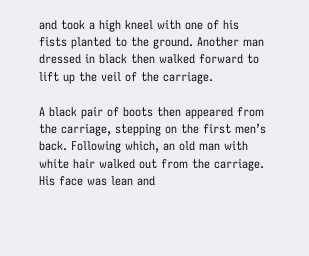and took a high kneel with one of his fists planted to the ground. Another man dressed in black then walked forward to lift up the veil of the carriage.

A black pair of boots then appeared from the carriage, stepping on the first men’s back. Following which, an old man with white hair walked out from the carriage. His face was lean and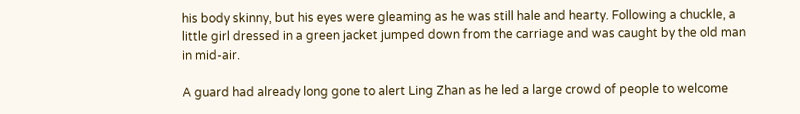his body skinny, but his eyes were gleaming as he was still hale and hearty. Following a chuckle, a little girl dressed in a green jacket jumped down from the carriage and was caught by the old man in mid-air.

A guard had already long gone to alert Ling Zhan as he led a large crowd of people to welcome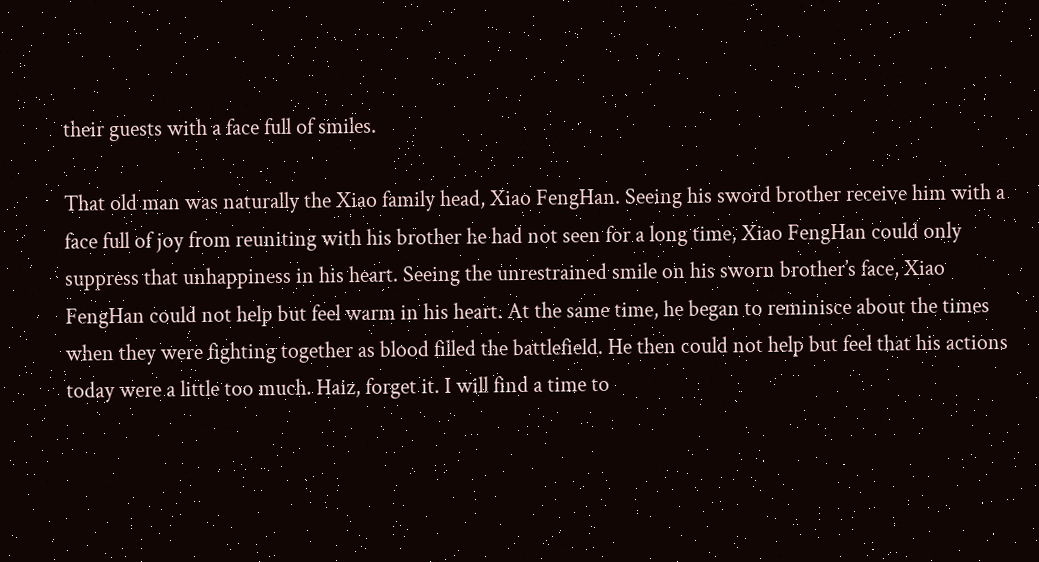their guests with a face full of smiles.

That old man was naturally the Xiao family head, Xiao FengHan. Seeing his sword brother receive him with a face full of joy from reuniting with his brother he had not seen for a long time, Xiao FengHan could only suppress that unhappiness in his heart. Seeing the unrestrained smile on his sworn brother’s face, Xiao FengHan could not help but feel warm in his heart. At the same time, he began to reminisce about the times when they were fighting together as blood filled the battlefield. He then could not help but feel that his actions today were a little too much. Haiz, forget it. I will find a time to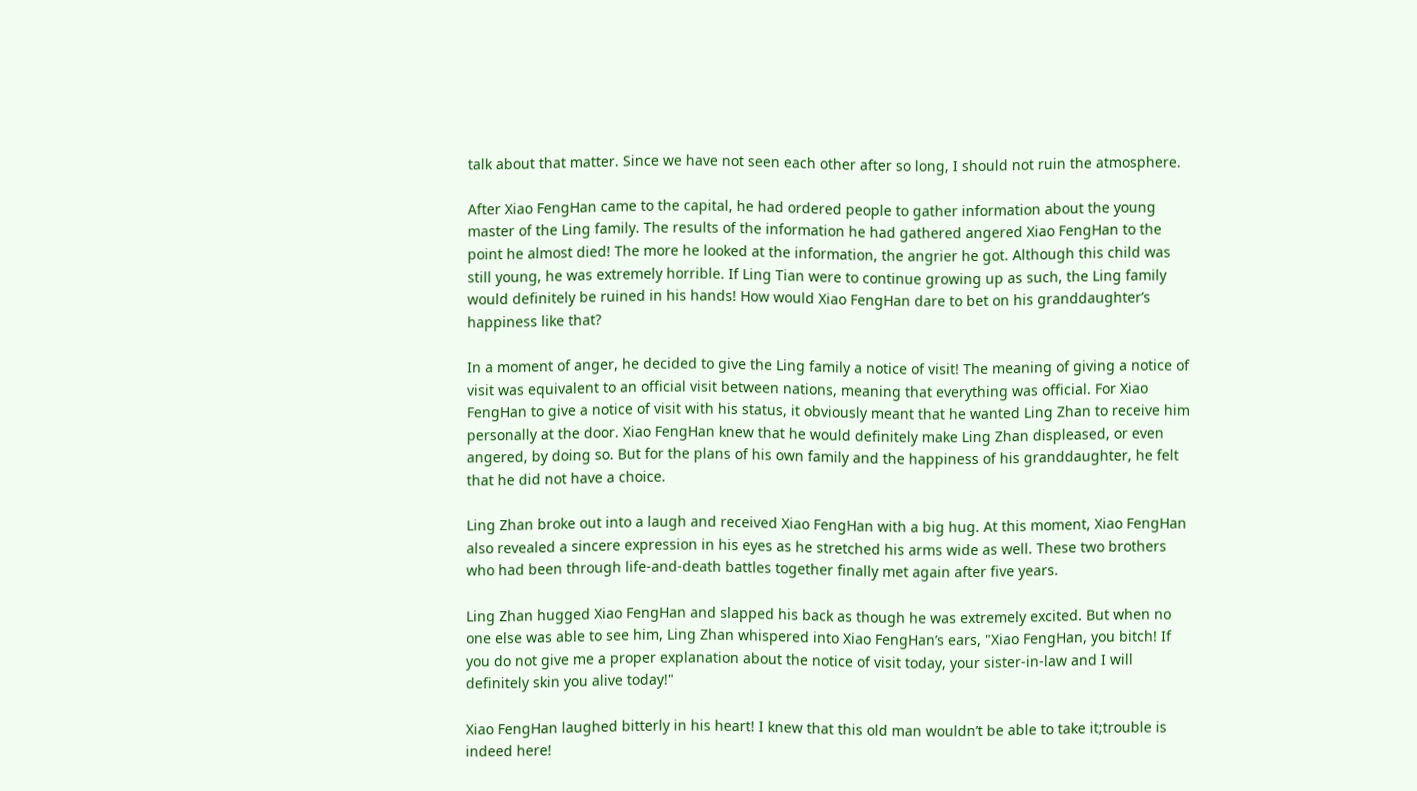talk about that matter. Since we have not seen each other after so long, I should not ruin the atmosphere.

After Xiao FengHan came to the capital, he had ordered people to gather information about the young master of the Ling family. The results of the information he had gathered angered Xiao FengHan to the point he almost died! The more he looked at the information, the angrier he got. Although this child was still young, he was extremely horrible. If Ling Tian were to continue growing up as such, the Ling family would definitely be ruined in his hands! How would Xiao FengHan dare to bet on his granddaughter’s happiness like that?

In a moment of anger, he decided to give the Ling family a notice of visit! The meaning of giving a notice of visit was equivalent to an official visit between nations, meaning that everything was official. For Xiao FengHan to give a notice of visit with his status, it obviously meant that he wanted Ling Zhan to receive him personally at the door. Xiao FengHan knew that he would definitely make Ling Zhan displeased, or even angered, by doing so. But for the plans of his own family and the happiness of his granddaughter, he felt that he did not have a choice.

Ling Zhan broke out into a laugh and received Xiao FengHan with a big hug. At this moment, Xiao FengHan also revealed a sincere expression in his eyes as he stretched his arms wide as well. These two brothers who had been through life-and-death battles together finally met again after five years.

Ling Zhan hugged Xiao FengHan and slapped his back as though he was extremely excited. But when no one else was able to see him, Ling Zhan whispered into Xiao FengHan’s ears, "Xiao FengHan, you bitch! If you do not give me a proper explanation about the notice of visit today, your sister-in-law and I will definitely skin you alive today!"

Xiao FengHan laughed bitterly in his heart! I knew that this old man wouldn’t be able to take it;trouble is indeed here!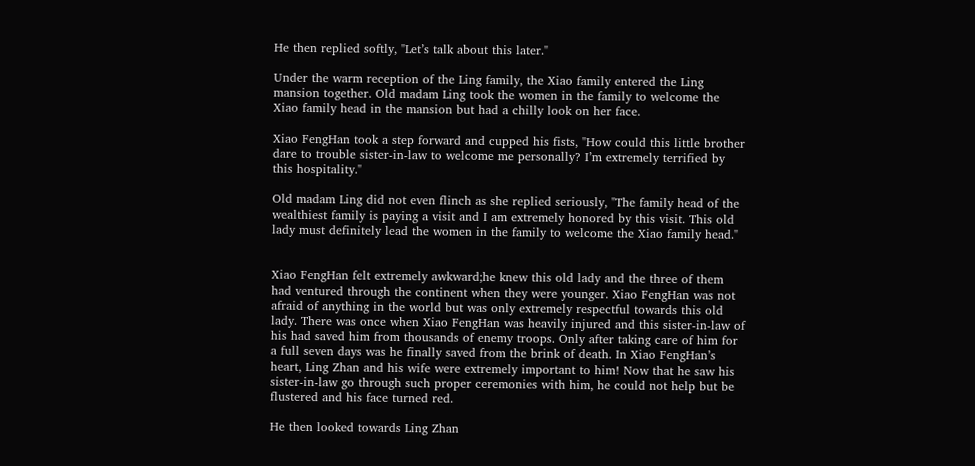He then replied softly, "Let’s talk about this later."

Under the warm reception of the Ling family, the Xiao family entered the Ling mansion together. Old madam Ling took the women in the family to welcome the Xiao family head in the mansion but had a chilly look on her face.

Xiao FengHan took a step forward and cupped his fists, "How could this little brother dare to trouble sister-in-law to welcome me personally? I’m extremely terrified by this hospitality."

Old madam Ling did not even flinch as she replied seriously, "The family head of the wealthiest family is paying a visit and I am extremely honored by this visit. This old lady must definitely lead the women in the family to welcome the Xiao family head."


Xiao FengHan felt extremely awkward;he knew this old lady and the three of them had ventured through the continent when they were younger. Xiao FengHan was not afraid of anything in the world but was only extremely respectful towards this old lady. There was once when Xiao FengHan was heavily injured and this sister-in-law of his had saved him from thousands of enemy troops. Only after taking care of him for a full seven days was he finally saved from the brink of death. In Xiao FengHan’s heart, Ling Zhan and his wife were extremely important to him! Now that he saw his sister-in-law go through such proper ceremonies with him, he could not help but be flustered and his face turned red.

He then looked towards Ling Zhan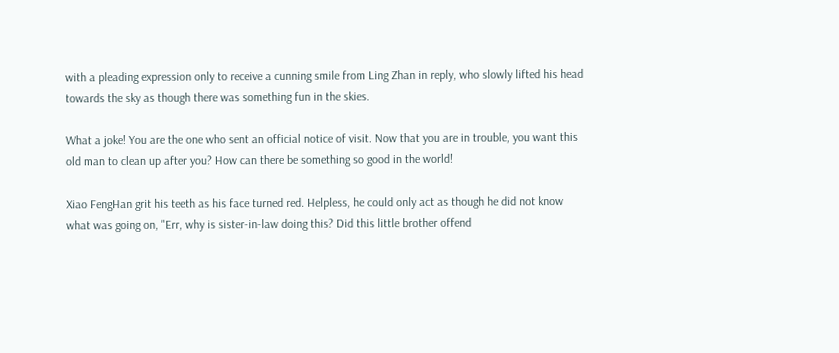with a pleading expression only to receive a cunning smile from Ling Zhan in reply, who slowly lifted his head towards the sky as though there was something fun in the skies.

What a joke! You are the one who sent an official notice of visit. Now that you are in trouble, you want this old man to clean up after you? How can there be something so good in the world!

Xiao FengHan grit his teeth as his face turned red. Helpless, he could only act as though he did not know what was going on, "Err, why is sister-in-law doing this? Did this little brother offend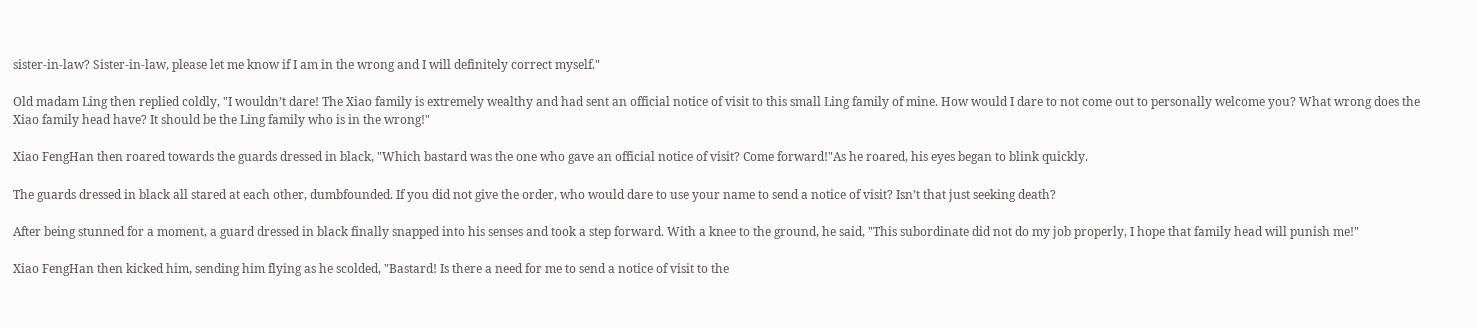sister-in-law? Sister-in-law, please let me know if I am in the wrong and I will definitely correct myself."

Old madam Ling then replied coldly, "I wouldn’t dare! The Xiao family is extremely wealthy and had sent an official notice of visit to this small Ling family of mine. How would I dare to not come out to personally welcome you? What wrong does the Xiao family head have? It should be the Ling family who is in the wrong!"

Xiao FengHan then roared towards the guards dressed in black, "Which bastard was the one who gave an official notice of visit? Come forward!"As he roared, his eyes began to blink quickly.

The guards dressed in black all stared at each other, dumbfounded. If you did not give the order, who would dare to use your name to send a notice of visit? Isn’t that just seeking death?

After being stunned for a moment, a guard dressed in black finally snapped into his senses and took a step forward. With a knee to the ground, he said, "This subordinate did not do my job properly, I hope that family head will punish me!"

Xiao FengHan then kicked him, sending him flying as he scolded, "Bastard! Is there a need for me to send a notice of visit to the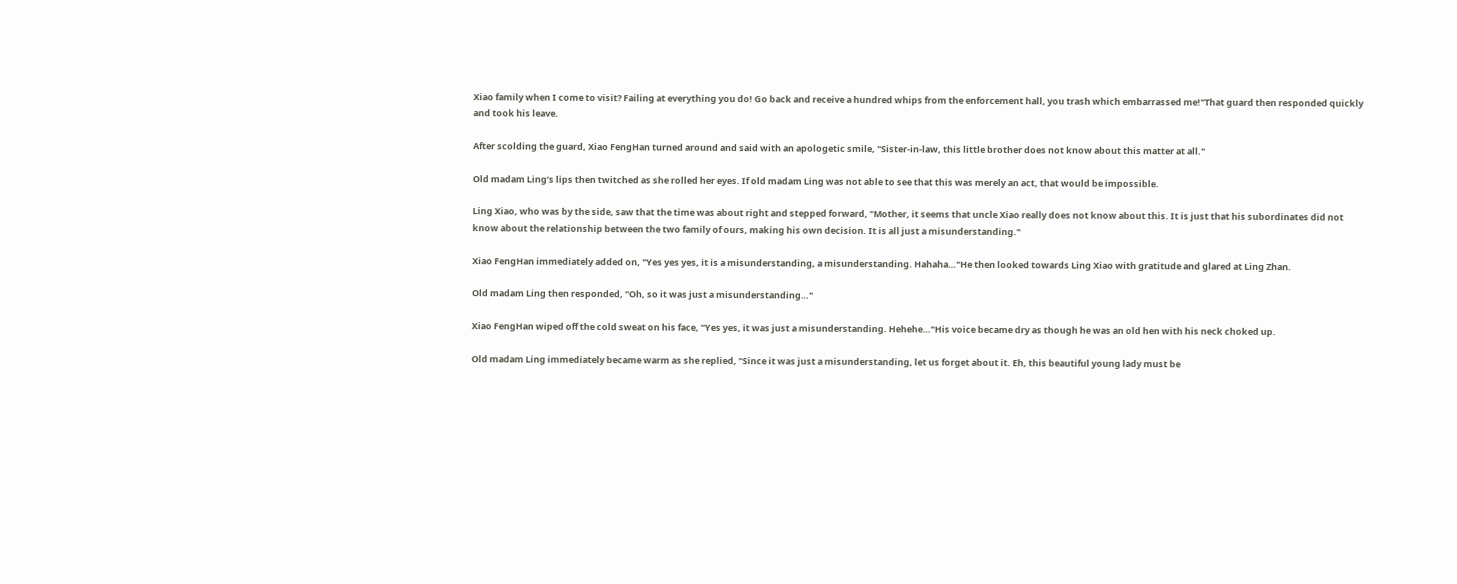Xiao family when I come to visit? Failing at everything you do! Go back and receive a hundred whips from the enforcement hall, you trash which embarrassed me!"That guard then responded quickly and took his leave.

After scolding the guard, Xiao FengHan turned around and said with an apologetic smile, "Sister-in-law, this little brother does not know about this matter at all."

Old madam Ling’s lips then twitched as she rolled her eyes. If old madam Ling was not able to see that this was merely an act, that would be impossible.

Ling Xiao, who was by the side, saw that the time was about right and stepped forward, "Mother, it seems that uncle Xiao really does not know about this. It is just that his subordinates did not know about the relationship between the two family of ours, making his own decision. It is all just a misunderstanding."

Xiao FengHan immediately added on, "Yes yes yes, it is a misunderstanding, a misunderstanding. Hahaha…"He then looked towards Ling Xiao with gratitude and glared at Ling Zhan.

Old madam Ling then responded, "Oh, so it was just a misunderstanding…"

Xiao FengHan wiped off the cold sweat on his face, "Yes yes, it was just a misunderstanding. Hehehe…"His voice became dry as though he was an old hen with his neck choked up.

Old madam Ling immediately became warm as she replied, "Since it was just a misunderstanding, let us forget about it. Eh, this beautiful young lady must be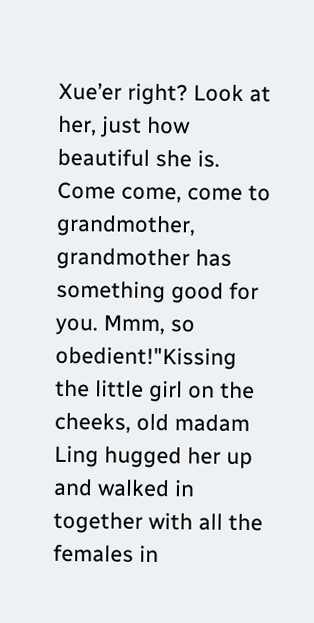Xue’er right? Look at her, just how beautiful she is. Come come, come to grandmother, grandmother has something good for you. Mmm, so obedient!"Kissing the little girl on the cheeks, old madam Ling hugged her up and walked in together with all the females in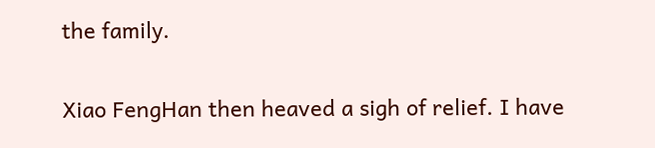the family.

Xiao FengHan then heaved a sigh of relief. I have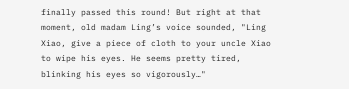finally passed this round! But right at that moment, old madam Ling’s voice sounded, "Ling Xiao, give a piece of cloth to your uncle Xiao to wipe his eyes. He seems pretty tired, blinking his eyes so vigorously…"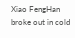Xiao FengHan broke out in cold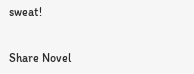sweat!


Share Novel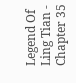Legend Of Ling Tian - Chapter 35